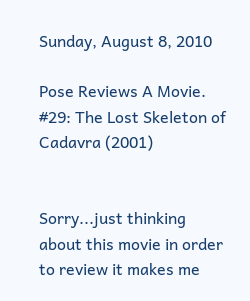Sunday, August 8, 2010

Pose Reviews A Movie. #29: The Lost Skeleton of Cadavra (2001)


Sorry...just thinking about this movie in order to review it makes me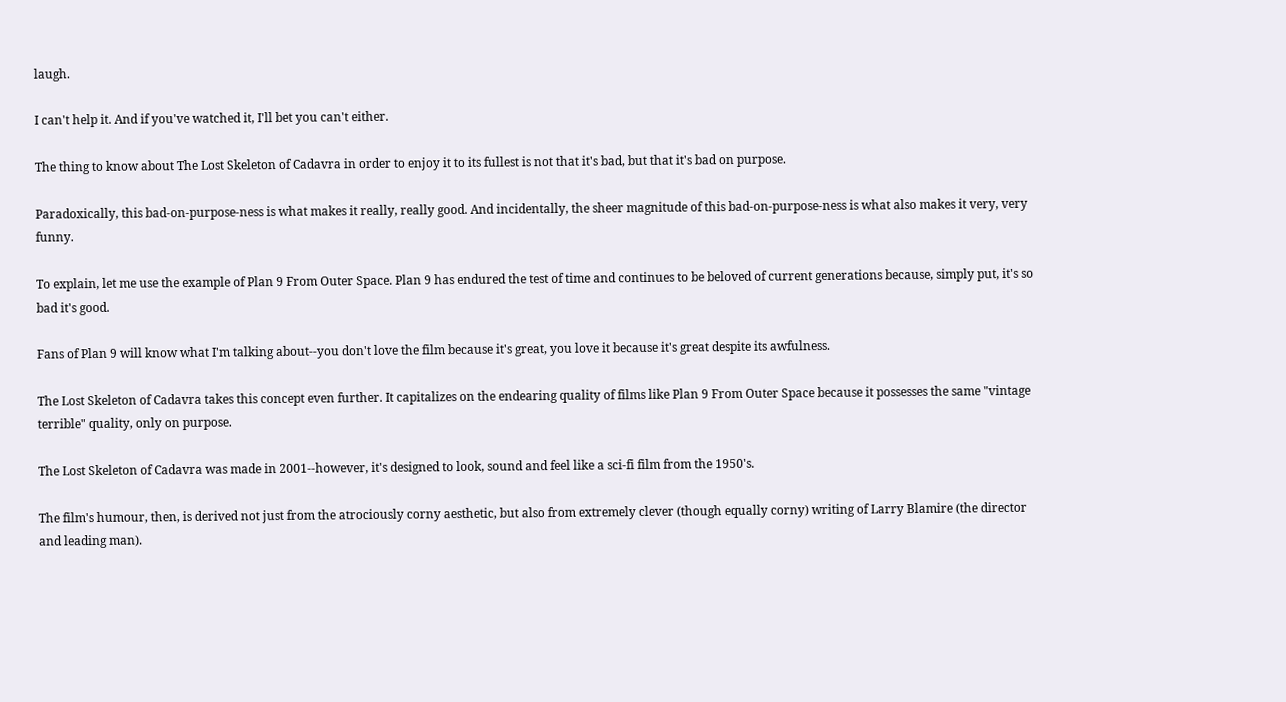laugh.

I can't help it. And if you've watched it, I'll bet you can't either.

The thing to know about The Lost Skeleton of Cadavra in order to enjoy it to its fullest is not that it's bad, but that it's bad on purpose.

Paradoxically, this bad-on-purpose-ness is what makes it really, really good. And incidentally, the sheer magnitude of this bad-on-purpose-ness is what also makes it very, very funny.

To explain, let me use the example of Plan 9 From Outer Space. Plan 9 has endured the test of time and continues to be beloved of current generations because, simply put, it's so bad it's good.

Fans of Plan 9 will know what I'm talking about--you don't love the film because it's great, you love it because it's great despite its awfulness.

The Lost Skeleton of Cadavra takes this concept even further. It capitalizes on the endearing quality of films like Plan 9 From Outer Space because it possesses the same "vintage terrible" quality, only on purpose.

The Lost Skeleton of Cadavra was made in 2001--however, it's designed to look, sound and feel like a sci-fi film from the 1950's.

The film's humour, then, is derived not just from the atrociously corny aesthetic, but also from extremely clever (though equally corny) writing of Larry Blamire (the director and leading man).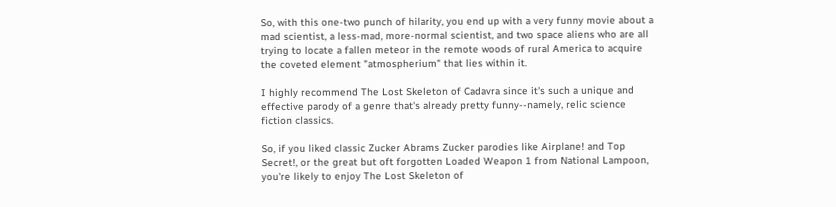So, with this one-two punch of hilarity, you end up with a very funny movie about a mad scientist, a less-mad, more-normal scientist, and two space aliens who are all trying to locate a fallen meteor in the remote woods of rural America to acquire the coveted element "atmospherium" that lies within it.

I highly recommend The Lost Skeleton of Cadavra since it's such a unique and effective parody of a genre that's already pretty funny--namely, relic science fiction classics.

So, if you liked classic Zucker Abrams Zucker parodies like Airplane! and Top Secret!, or the great but oft forgotten Loaded Weapon 1 from National Lampoon, you're likely to enjoy The Lost Skeleton of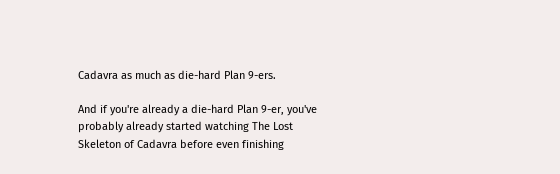Cadavra as much as die-hard Plan 9-ers.

And if you're already a die-hard Plan 9-er, you've probably already started watching The Lost Skeleton of Cadavra before even finishing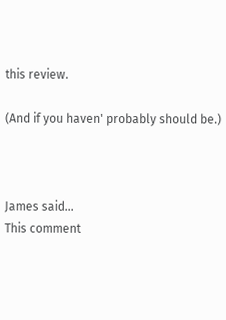this review.

(And if you haven' probably should be.)



James said...
This comment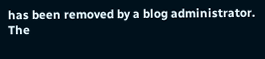has been removed by a blog administrator.
The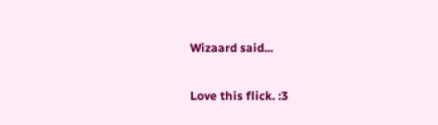Wizaard said...

Love this flick. :3